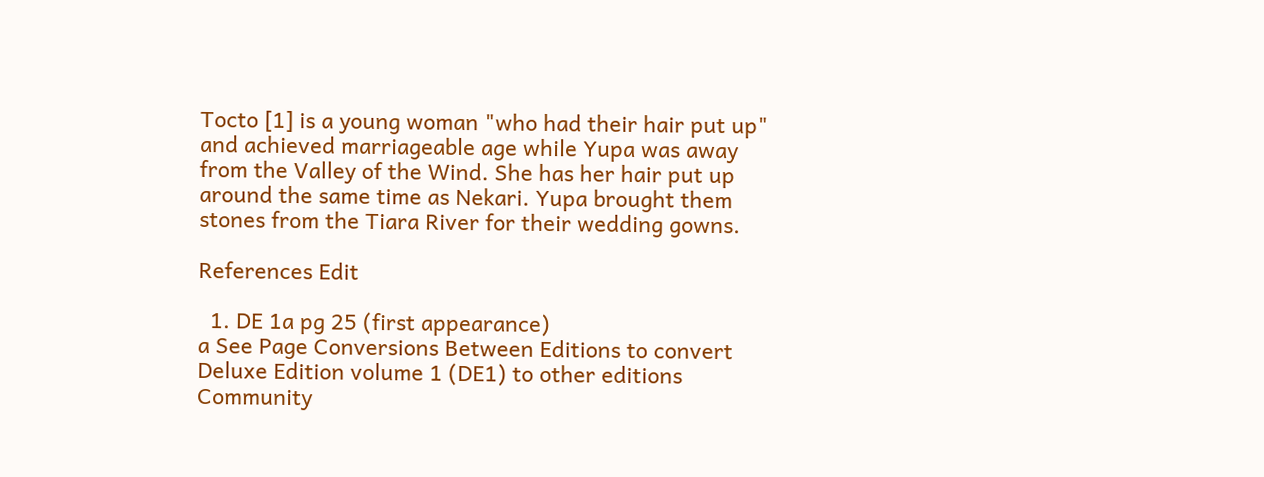Tocto [1] is a young woman "who had their hair put up" and achieved marriageable age while Yupa was away from the Valley of the Wind. She has her hair put up around the same time as Nekari. Yupa brought them stones from the Tiara River for their wedding gowns.

References Edit

  1. DE 1a pg 25 (first appearance)
a See Page Conversions Between Editions to convert Deluxe Edition volume 1 (DE1) to other editions
Community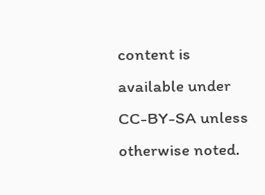content is available under CC-BY-SA unless otherwise noted.